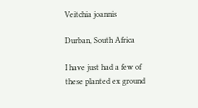Veitchia joannis

Durban, South Africa

I have just had a few of these planted ex ground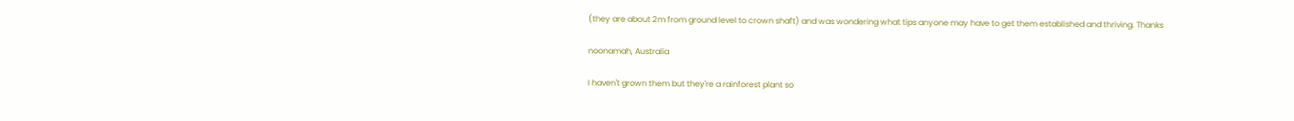(they are about 2m from ground level to crown shaft) and was wondering what tips anyone may have to get them established and thriving. Thanks

noonamah, Australia

I haven't grown them but they're a rainforest plant so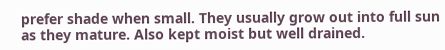prefer shade when small. They usually grow out into full sun as they mature. Also kept moist but well drained.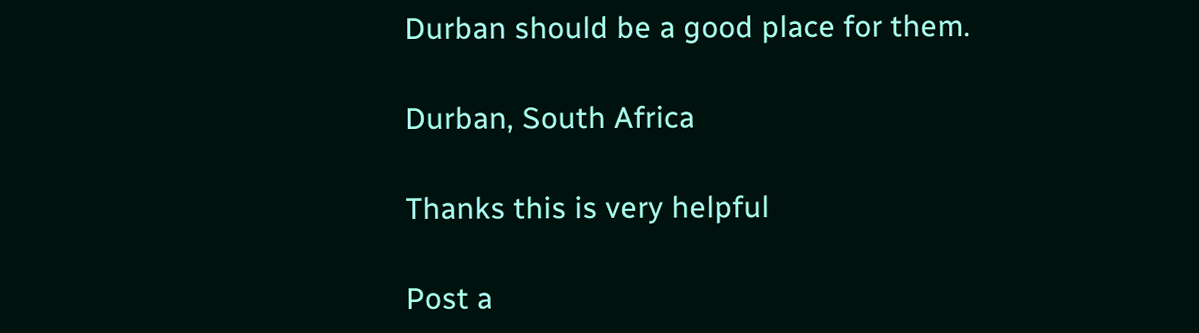Durban should be a good place for them.

Durban, South Africa

Thanks this is very helpful

Post a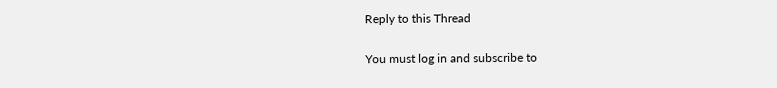Reply to this Thread

You must log in and subscribe to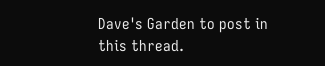Dave's Garden to post in this thread.